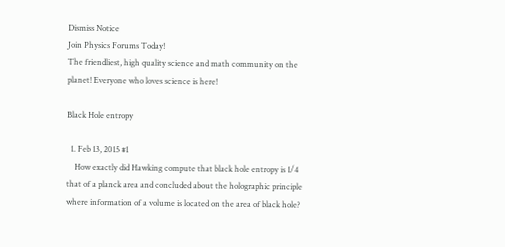Dismiss Notice
Join Physics Forums Today!
The friendliest, high quality science and math community on the planet! Everyone who loves science is here!

Black Hole entropy

  1. Feb 13, 2015 #1
    How exactly did Hawking compute that black hole entropy is 1/4 that of a planck area and concluded about the holographic principle where information of a volume is located on the area of black hole?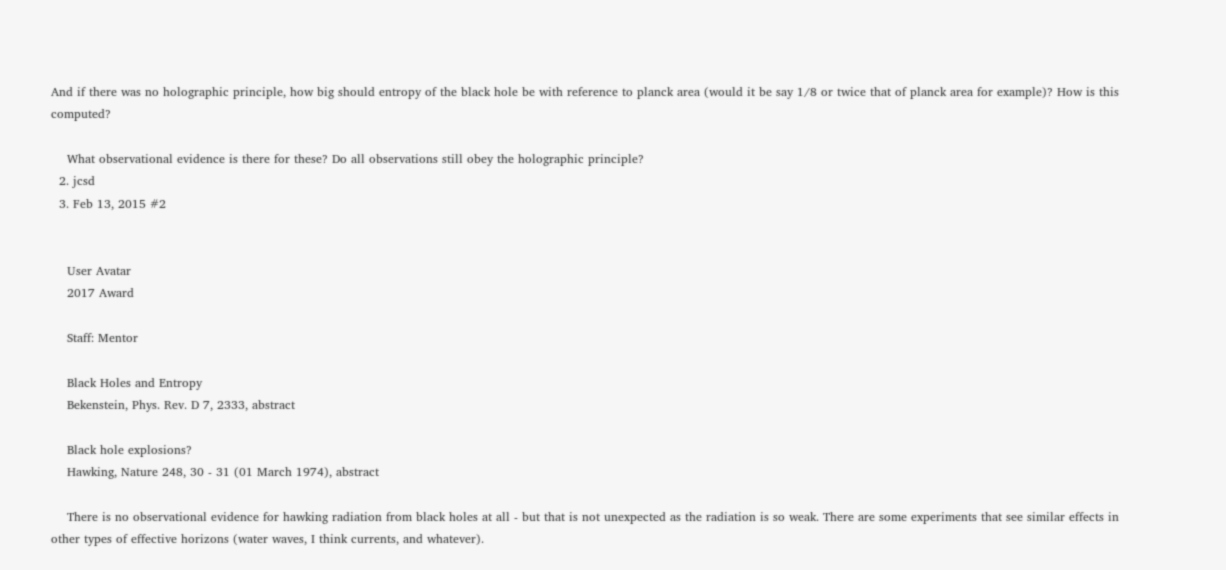And if there was no holographic principle, how big should entropy of the black hole be with reference to planck area (would it be say 1/8 or twice that of planck area for example)? How is this computed?

    What observational evidence is there for these? Do all observations still obey the holographic principle?
  2. jcsd
  3. Feb 13, 2015 #2


    User Avatar
    2017 Award

    Staff: Mentor

    Black Holes and Entropy
    Bekenstein, Phys. Rev. D 7, 2333, abstract

    Black hole explosions?
    Hawking, Nature 248, 30 - 31 (01 March 1974), abstract

    There is no observational evidence for hawking radiation from black holes at all - but that is not unexpected as the radiation is so weak. There are some experiments that see similar effects in other types of effective horizons (water waves, I think currents, and whatever).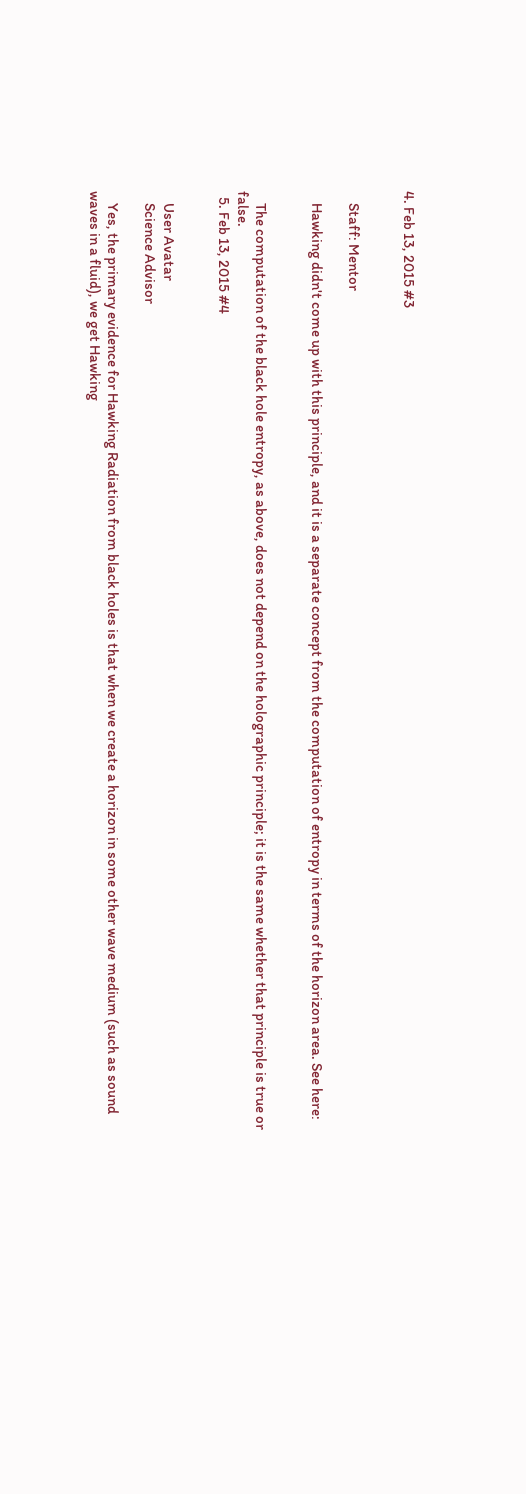4. Feb 13, 2015 #3


    Staff: Mentor

    Hawking didn't come up with this principle, and it is a separate concept from the computation of entropy in terms of the horizon area. See here:


    The computation of the black hole entropy, as above, does not depend on the holographic principle; it is the same whether that principle is true or false.
  5. Feb 13, 2015 #4


    User Avatar
    Science Advisor

    Yes, the primary evidence for Hawking Radiation from black holes is that when we create a horizon in some other wave medium (such as sound waves in a fluid), we get Hawking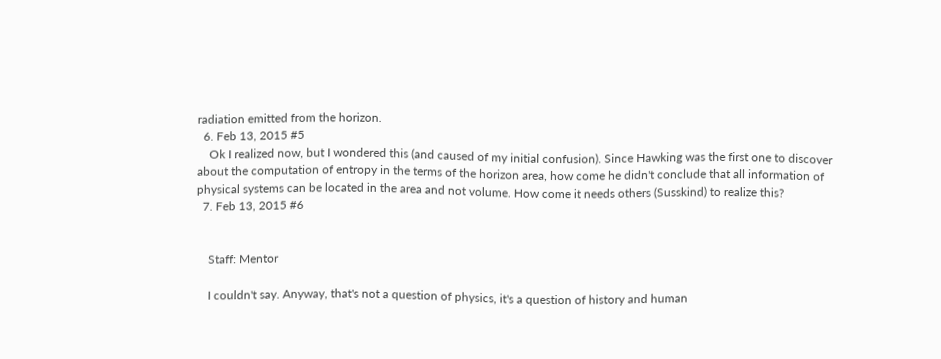radiation emitted from the horizon.
  6. Feb 13, 2015 #5
    Ok I realized now, but I wondered this (and caused of my initial confusion). Since Hawking was the first one to discover about the computation of entropy in the terms of the horizon area, how come he didn't conclude that all information of physical systems can be located in the area and not volume. How come it needs others (Susskind) to realize this?
  7. Feb 13, 2015 #6


    Staff: Mentor

    I couldn't say. Anyway, that's not a question of physics, it's a question of history and human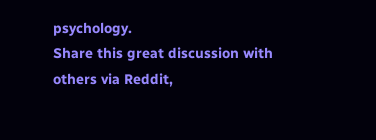psychology.
Share this great discussion with others via Reddit,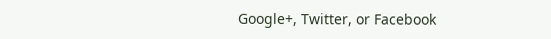Google+, Twitter, or Facebook